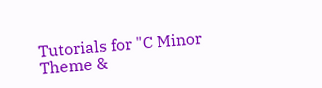Tutorials for "C Minor Theme &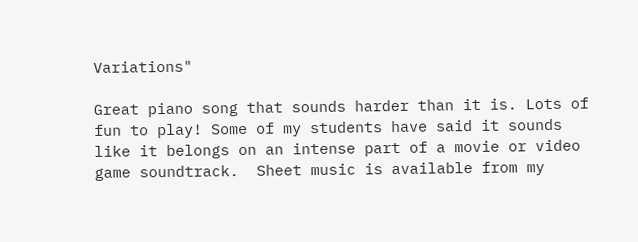Variations"

Great piano song that sounds harder than it is. Lots of fun to play! Some of my students have said it sounds like it belongs on an intense part of a movie or video game soundtrack.  Sheet music is available from my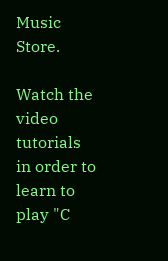Music Store.

Watch the video tutorials in order to learn to play "C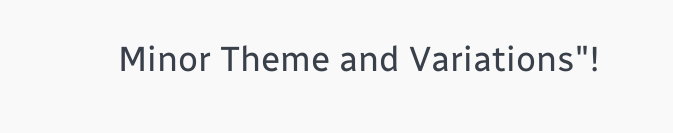Minor Theme and Variations"!